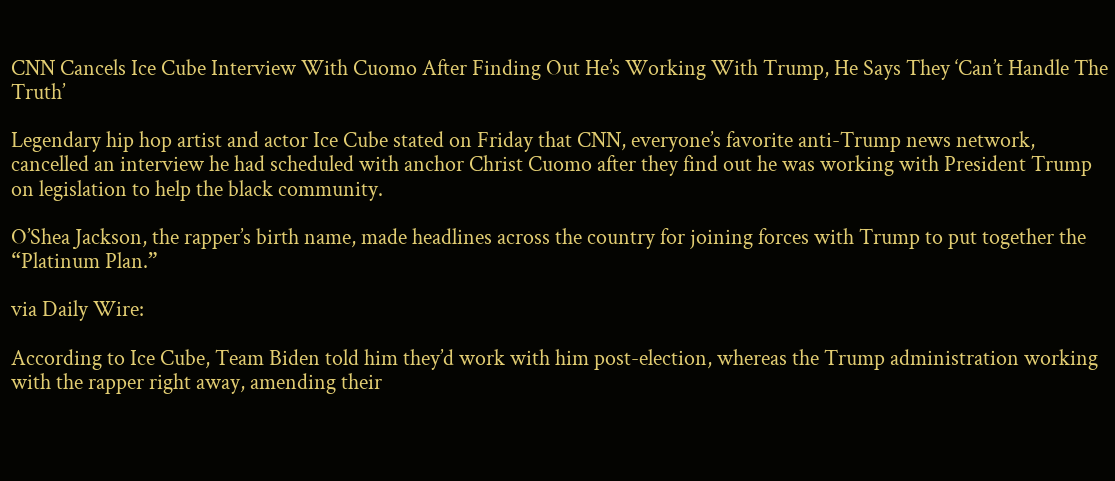CNN Cancels Ice Cube Interview With Cuomo After Finding Out He’s Working With Trump, He Says They ‘Can’t Handle The Truth’

Legendary hip hop artist and actor Ice Cube stated on Friday that CNN, everyone’s favorite anti-Trump news network, cancelled an interview he had scheduled with anchor Christ Cuomo after they find out he was working with President Trump on legislation to help the black community.

O’Shea Jackson, the rapper’s birth name, made headlines across the country for joining forces with Trump to put together the “Platinum Plan.”

via Daily Wire:

According to Ice Cube, Team Biden told him they’d work with him post-election, whereas the Trump administration working with the rapper right away, amending their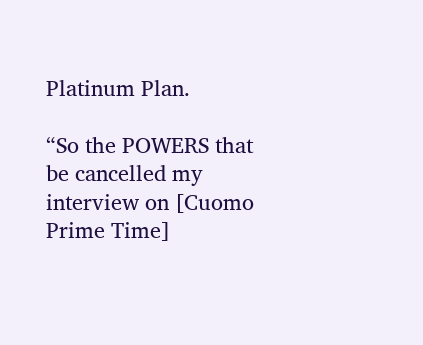Platinum Plan.

“So the POWERS that be cancelled my interview on [Cuomo Prime Time]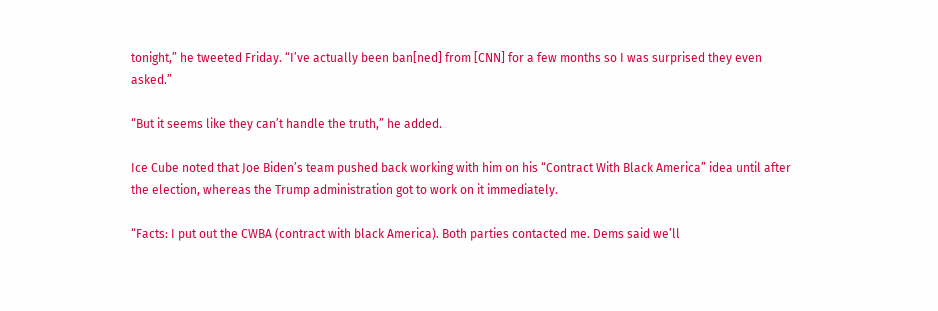tonight,” he tweeted Friday. “I’ve actually been ban[ned] from [CNN] for a few months so I was surprised they even asked.”

“But it seems like they can’t handle the truth,” he added.

Ice Cube noted that Joe Biden’s team pushed back working with him on his “Contract With Black America” idea until after the election, whereas the Trump administration got to work on it immediately.

“Facts: I put out the CWBA (contract with black America). Both parties contacted me. Dems said we’ll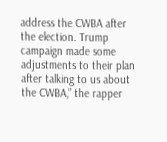address the CWBA after the election. Trump campaign made some adjustments to their plan after talking to us about the CWBA,” the rapper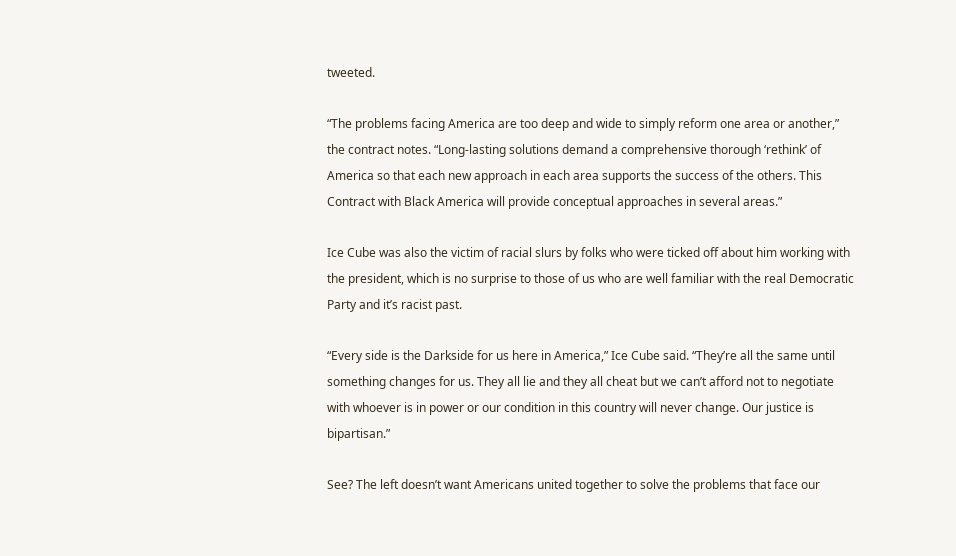tweeted.

“The problems facing America are too deep and wide to simply reform one area or another,” the contract notes. “Long-lasting solutions demand a comprehensive thorough ‘rethink’ of America so that each new approach in each area supports the success of the others. This Contract with Black America will provide conceptual approaches in several areas.”

Ice Cube was also the victim of racial slurs by folks who were ticked off about him working with the president, which is no surprise to those of us who are well familiar with the real Democratic Party and it’s racist past.

“Every side is the Darkside for us here in America,” Ice Cube said. “They’re all the same until something changes for us. They all lie and they all cheat but we can’t afford not to negotiate with whoever is in power or our condition in this country will never change. Our justice is bipartisan.”

See? The left doesn’t want Americans united together to solve the problems that face our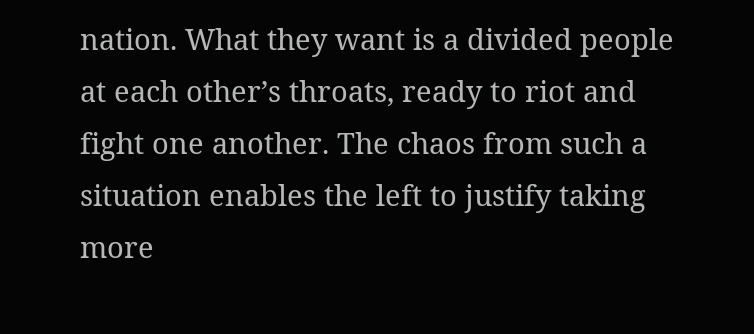nation. What they want is a divided people at each other’s throats, ready to riot and fight one another. The chaos from such a situation enables the left to justify taking more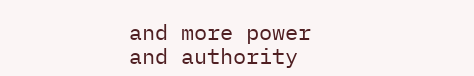and more power and authority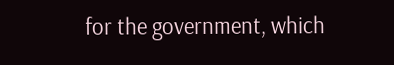for the government, which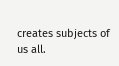creates subjects of us all.